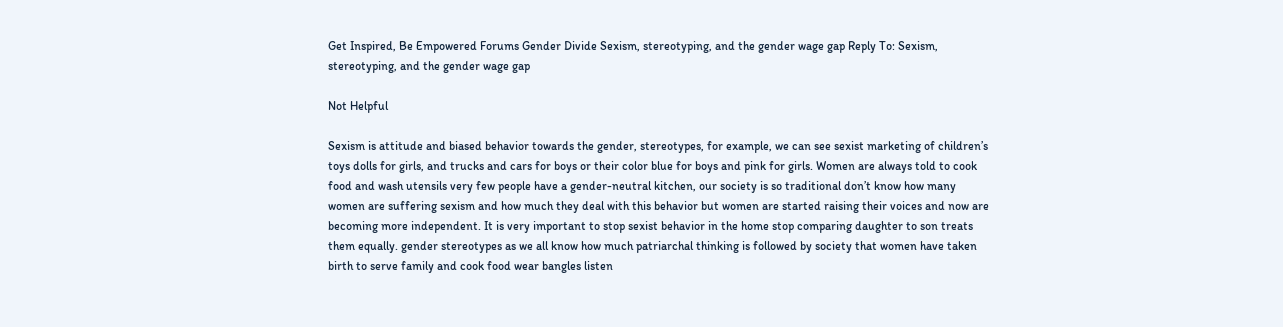Get Inspired, Be Empowered Forums Gender Divide Sexism, stereotyping, and the gender wage gap Reply To: Sexism, stereotyping, and the gender wage gap

Not Helpful

Sexism is attitude and biased behavior towards the gender, stereotypes, for example, we can see sexist marketing of children’s toys dolls for girls, and trucks and cars for boys or their color blue for boys and pink for girls. Women are always told to cook food and wash utensils very few people have a gender-neutral kitchen, our society is so traditional don’t know how many women are suffering sexism and how much they deal with this behavior but women are started raising their voices and now are becoming more independent. It is very important to stop sexist behavior in the home stop comparing daughter to son treats them equally. gender stereotypes as we all know how much patriarchal thinking is followed by society that women have taken birth to serve family and cook food wear bangles listen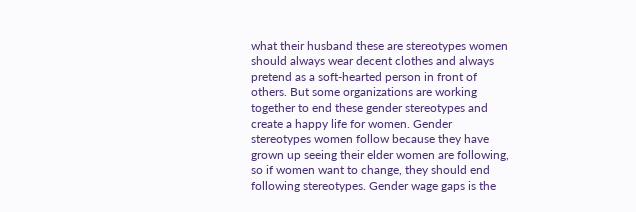what their husband these are stereotypes women should always wear decent clothes and always pretend as a soft-hearted person in front of others. But some organizations are working together to end these gender stereotypes and create a happy life for women. Gender stereotypes women follow because they have grown up seeing their elder women are following, so if women want to change, they should end following stereotypes. Gender wage gaps is the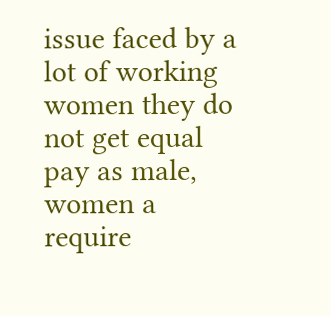issue faced by a lot of working women they do not get equal pay as male, women a require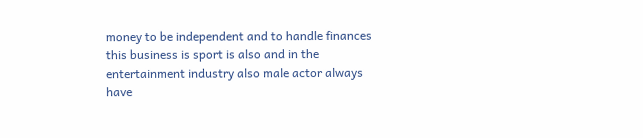money to be independent and to handle finances this business is sport is also and in the entertainment industry also male actor always have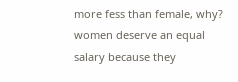more fess than female, why? women deserve an equal salary because they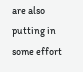are also putting in some effort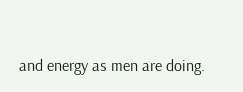and energy as men are doing.